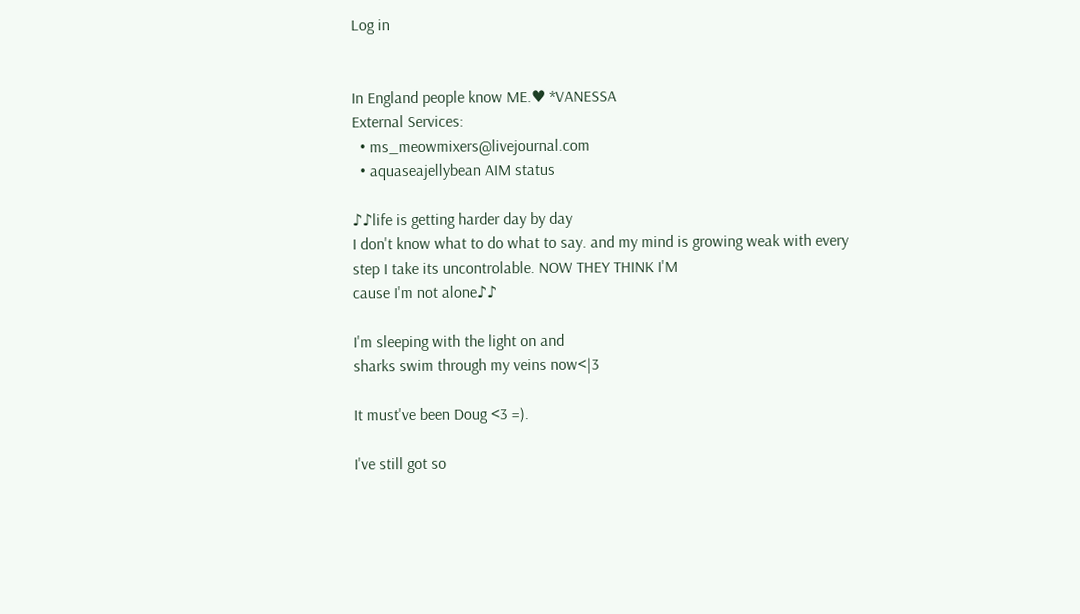Log in


In England people know ME.♥ *VANESSA
External Services:
  • ms_meowmixers@livejournal.com
  • aquaseajellybean AIM status

♪♪life is getting harder day by day
I don't know what to do what to say. and my mind is growing weak with every
step I take its uncontrolable. NOW THEY THINK I'M
cause I'm not alone♪♪

I'm sleeping with the light on and
sharks swim through my veins now<|3

It must've been Doug <3 =).

I've still got so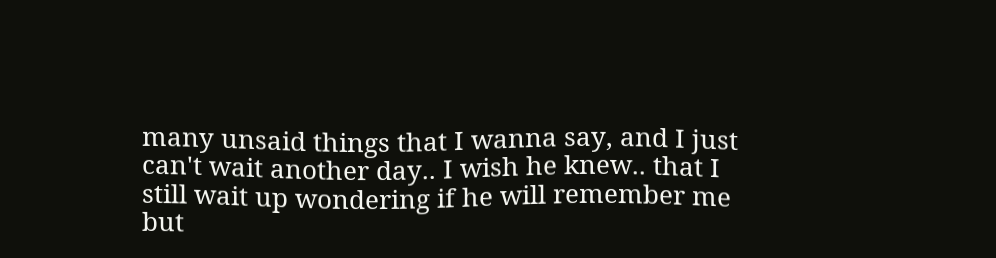many unsaid things that I wanna say, and I just can't wait another day.. I wish he knew.. that I still wait up wondering if he will remember me but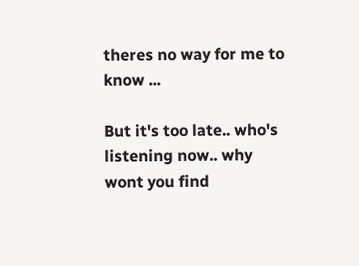theres no way for me to know ...

But it's too late.. who's listening now.. why wont you find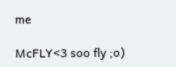me

McFLY<3 soo fly ;o)